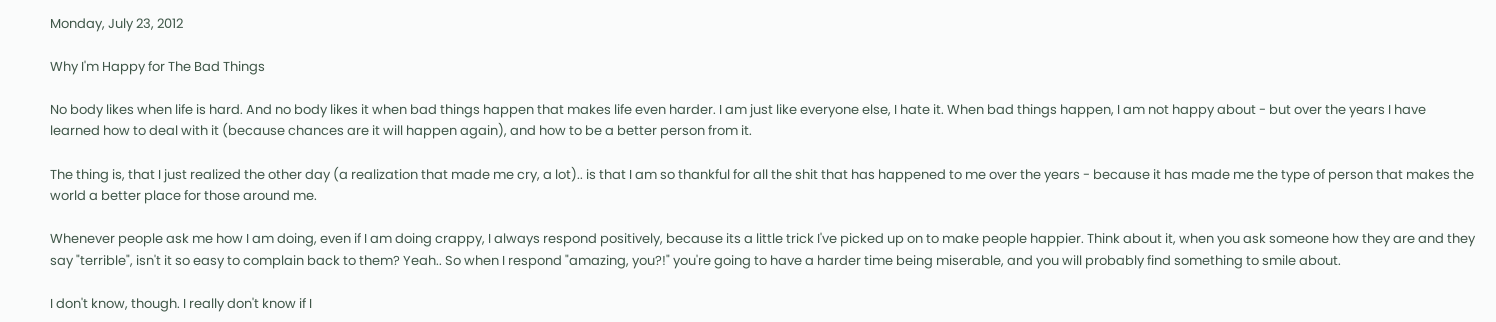Monday, July 23, 2012

Why I'm Happy for The Bad Things

No body likes when life is hard. And no body likes it when bad things happen that makes life even harder. I am just like everyone else, I hate it. When bad things happen, I am not happy about - but over the years I have learned how to deal with it (because chances are it will happen again), and how to be a better person from it.

The thing is, that I just realized the other day (a realization that made me cry, a lot).. is that I am so thankful for all the shit that has happened to me over the years - because it has made me the type of person that makes the world a better place for those around me.

Whenever people ask me how I am doing, even if I am doing crappy, I always respond positively, because its a little trick I've picked up on to make people happier. Think about it, when you ask someone how they are and they say "terrible", isn't it so easy to complain back to them? Yeah.. So when I respond "amazing, you?!" you're going to have a harder time being miserable, and you will probably find something to smile about.

I don't know, though. I really don't know if I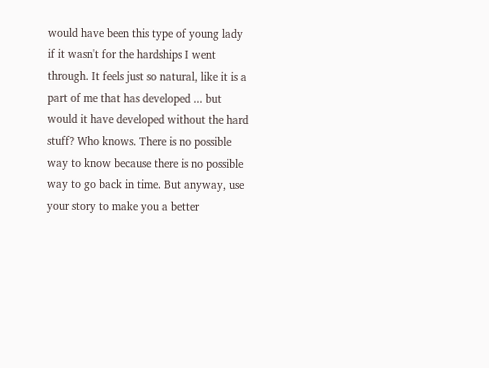would have been this type of young lady if it wasn't for the hardships I went through. It feels just so natural, like it is a part of me that has developed ... but would it have developed without the hard stuff? Who knows. There is no possible way to know because there is no possible way to go back in time. But anyway, use your story to make you a better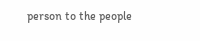person to the people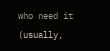who need it (usually,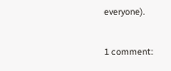everyone).

1 comment: